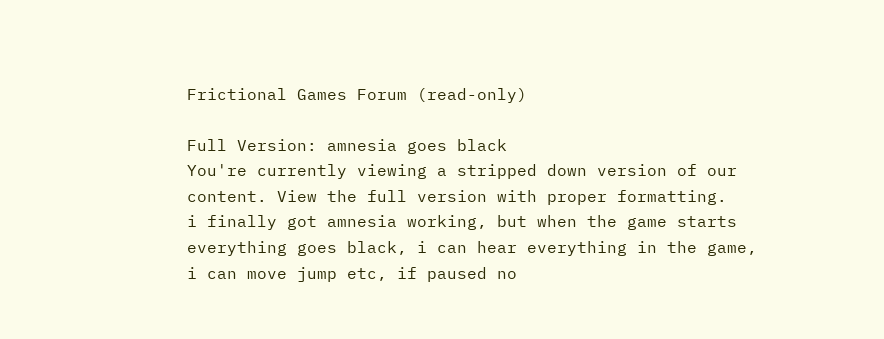Frictional Games Forum (read-only)

Full Version: amnesia goes black
You're currently viewing a stripped down version of our content. View the full version with proper formatting.
i finally got amnesia working, but when the game starts everything goes black, i can hear everything in the game, i can move jump etc, if paused no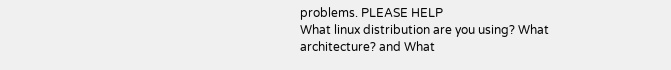problems. PLEASE HELP
What linux distribution are you using? What architecture? and What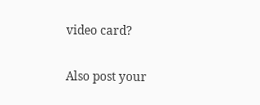video card?

Also post your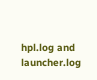hpl.log and launcher.log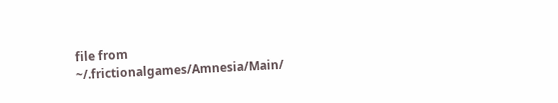file from ~/.frictionalgames/Amnesia/Main/